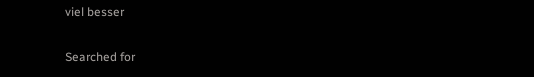viel besser

Searched for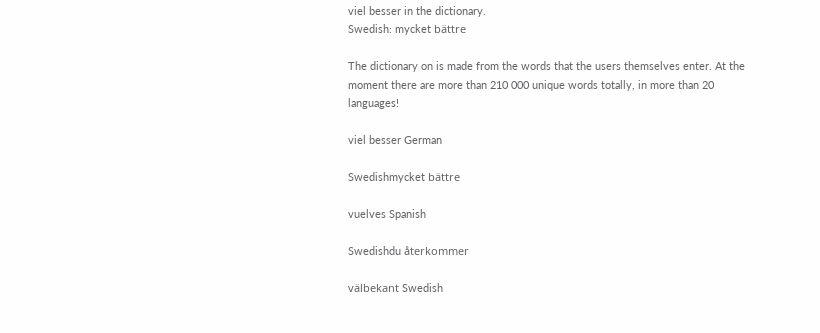viel besser in the dictionary.
Swedish: mycket bättre

The dictionary on is made from the words that the users themselves enter. At the moment there are more than 210 000 unique words totally, in more than 20 languages!

viel besser German

Swedishmycket bättre

vuelves Spanish

Swedishdu återkommer

välbekant Swedish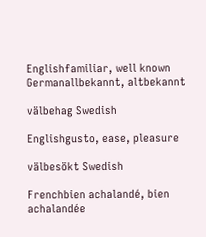Englishfamiliar, well known
Germanallbekannt, altbekannt

välbehag Swedish

Englishgusto, ease, pleasure

välbesökt Swedish

Frenchbien achalandé, bien achalandée